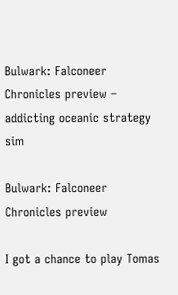Bulwark: Falconeer Chronicles preview – addicting oceanic strategy sim

Bulwark: Falconeer Chronicles preview

I got a chance to play Tomas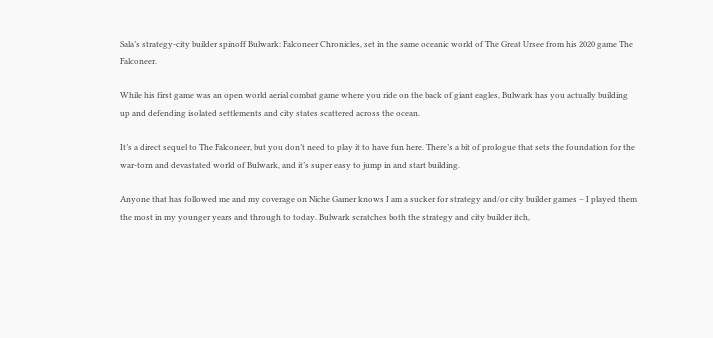Sala’s strategy-city builder spinoff Bulwark: Falconeer Chronicles, set in the same oceanic world of The Great Ursee from his 2020 game The Falconeer.

While his first game was an open world aerial combat game where you ride on the back of giant eagles, Bulwark has you actually building up and defending isolated settlements and city states scattered across the ocean.

It’s a direct sequel to The Falconeer, but you don’t need to play it to have fun here. There’s a bit of prologue that sets the foundation for the war-torn and devastated world of Bulwark, and it’s super easy to jump in and start building.

Anyone that has followed me and my coverage on Niche Gamer knows I am a sucker for strategy and/or city builder games – I played them the most in my younger years and through to today. Bulwark scratches both the strategy and city builder itch,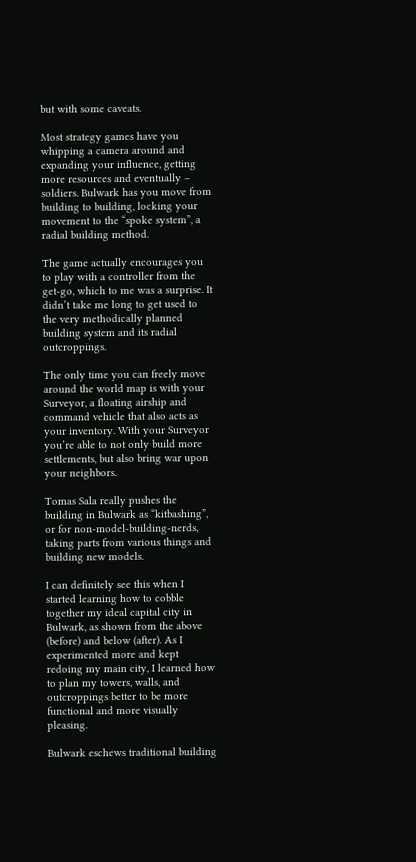but with some caveats.

Most strategy games have you whipping a camera around and expanding your influence, getting more resources and eventually – soldiers. Bulwark has you move from building to building, locking your movement to the “spoke system”, a radial building method.

The game actually encourages you to play with a controller from the get-go, which to me was a surprise. It didn’t take me long to get used to the very methodically planned building system and its radial outcroppings.

The only time you can freely move around the world map is with your Surveyor, a floating airship and command vehicle that also acts as your inventory. With your Surveyor you’re able to not only build more settlements, but also bring war upon your neighbors.

Tomas Sala really pushes the building in Bulwark as “kitbashing”, or for non-model-building-nerds, taking parts from various things and building new models.

I can definitely see this when I started learning how to cobble together my ideal capital city in Bulwark, as shown from the above (before) and below (after). As I experimented more and kept redoing my main city, I learned how to plan my towers, walls, and outcroppings better to be more functional and more visually pleasing.

Bulwark eschews traditional building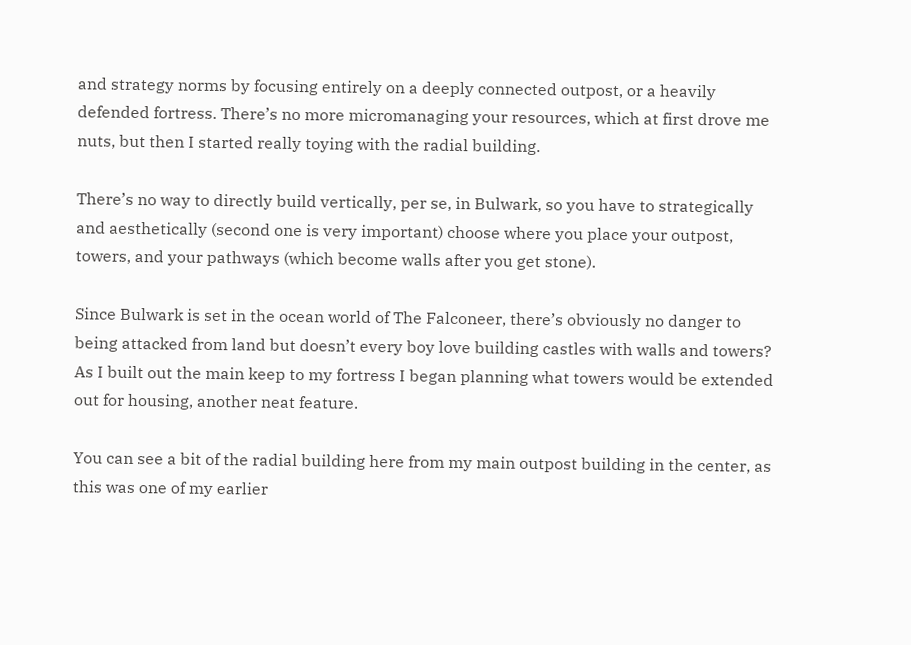and strategy norms by focusing entirely on a deeply connected outpost, or a heavily defended fortress. There’s no more micromanaging your resources, which at first drove me nuts, but then I started really toying with the radial building.

There’s no way to directly build vertically, per se, in Bulwark, so you have to strategically and aesthetically (second one is very important) choose where you place your outpost, towers, and your pathways (which become walls after you get stone).

Since Bulwark is set in the ocean world of The Falconeer, there’s obviously no danger to being attacked from land but doesn’t every boy love building castles with walls and towers? As I built out the main keep to my fortress I began planning what towers would be extended out for housing, another neat feature.

You can see a bit of the radial building here from my main outpost building in the center, as this was one of my earlier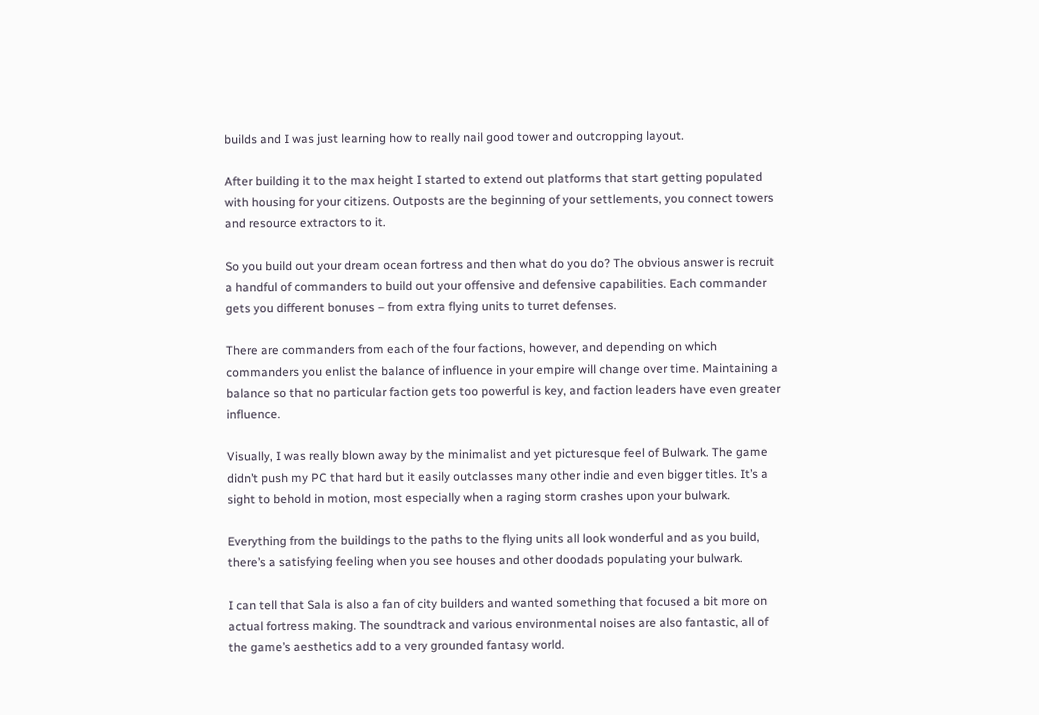builds and I was just learning how to really nail good tower and outcropping layout.

After building it to the max height I started to extend out platforms that start getting populated with housing for your citizens. Outposts are the beginning of your settlements, you connect towers and resource extractors to it.

So you build out your dream ocean fortress and then what do you do? The obvious answer is recruit a handful of commanders to build out your offensive and defensive capabilities. Each commander gets you different bonuses – from extra flying units to turret defenses.

There are commanders from each of the four factions, however, and depending on which commanders you enlist the balance of influence in your empire will change over time. Maintaining a balance so that no particular faction gets too powerful is key, and faction leaders have even greater influence.

Visually, I was really blown away by the minimalist and yet picturesque feel of Bulwark. The game didn’t push my PC that hard but it easily outclasses many other indie and even bigger titles. It’s a sight to behold in motion, most especially when a raging storm crashes upon your bulwark.

Everything from the buildings to the paths to the flying units all look wonderful and as you build, there’s a satisfying feeling when you see houses and other doodads populating your bulwark.

I can tell that Sala is also a fan of city builders and wanted something that focused a bit more on actual fortress making. The soundtrack and various environmental noises are also fantastic, all of the game’s aesthetics add to a very grounded fantasy world.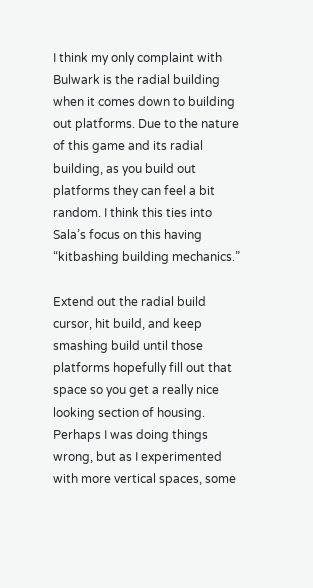I think my only complaint with Bulwark is the radial building when it comes down to building out platforms. Due to the nature of this game and its radial building, as you build out platforms they can feel a bit random. I think this ties into Sala’s focus on this having “kitbashing building mechanics.”

Extend out the radial build cursor, hit build, and keep smashing build until those platforms hopefully fill out that space so you get a really nice looking section of housing. Perhaps I was doing things wrong, but as I experimented with more vertical spaces, some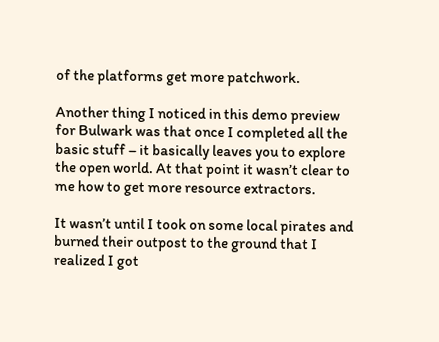of the platforms get more patchwork.

Another thing I noticed in this demo preview for Bulwark was that once I completed all the basic stuff – it basically leaves you to explore the open world. At that point it wasn’t clear to me how to get more resource extractors.

It wasn’t until I took on some local pirates and burned their outpost to the ground that I realized I got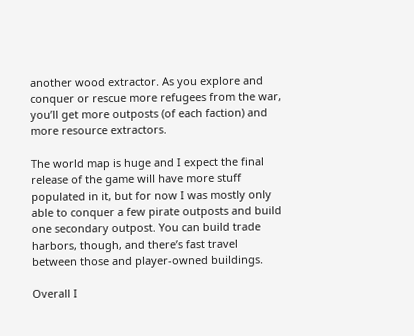another wood extractor. As you explore and conquer or rescue more refugees from the war, you’ll get more outposts (of each faction) and more resource extractors.

The world map is huge and I expect the final release of the game will have more stuff populated in it, but for now I was mostly only able to conquer a few pirate outposts and build one secondary outpost. You can build trade harbors, though, and there’s fast travel between those and player-owned buildings.

Overall I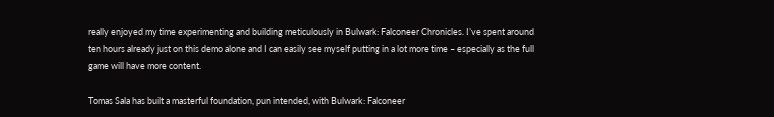really enjoyed my time experimenting and building meticulously in Bulwark: Falconeer Chronicles. I’ve spent around ten hours already just on this demo alone and I can easily see myself putting in a lot more time – especially as the full game will have more content.

Tomas Sala has built a masterful foundation, pun intended, with Bulwark: Falconeer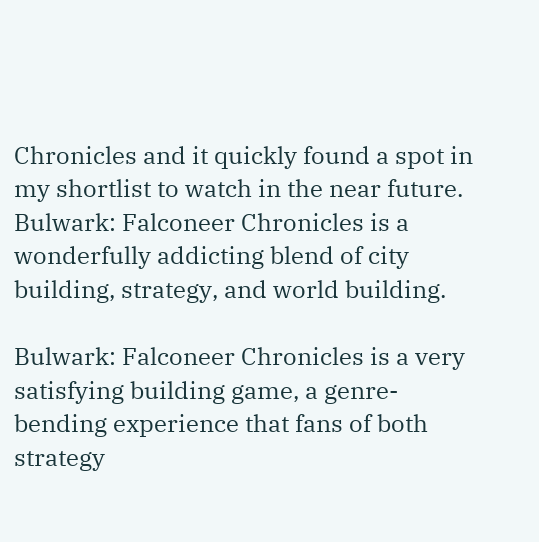Chronicles and it quickly found a spot in my shortlist to watch in the near future. Bulwark: Falconeer Chronicles is a wonderfully addicting blend of city building, strategy, and world building.

Bulwark: Falconeer Chronicles is a very satisfying building game, a genre-bending experience that fans of both strategy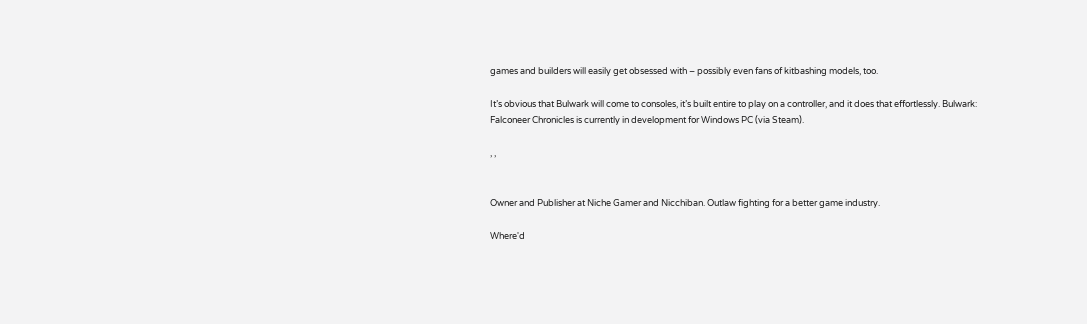games and builders will easily get obsessed with – possibly even fans of kitbashing models, too.

It’s obvious that Bulwark will come to consoles, it’s built entire to play on a controller, and it does that effortlessly. Bulwark: Falconeer Chronicles is currently in development for Windows PC (via Steam).

, ,


Owner and Publisher at Niche Gamer and Nicchiban. Outlaw fighting for a better game industry.

Where'd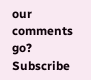our comments go? Subscribe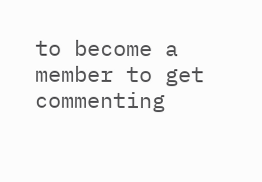to become a member to get commenting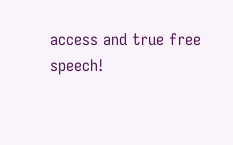access and true free speech!